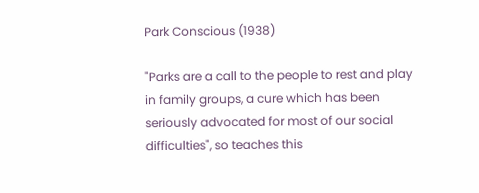Park Conscious (1938)

"Parks are a call to the people to rest and play in family groups, a cure which has been seriously advocated for most of our social difficulties", so teaches this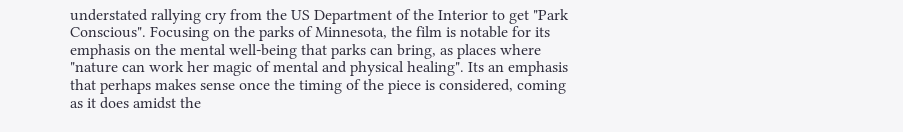understated rallying cry from the US Department of the Interior to get "Park Conscious". Focusing on the parks of Minnesota, the film is notable for its emphasis on the mental well-being that parks can bring, as places where "nature can work her magic of mental and physical healing". Its an emphasis that perhaps makes sense once the timing of the piece is considered, coming as it does amidst the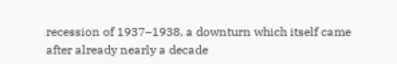recession of 1937–1938, a downturn which itself came after already nearly a decade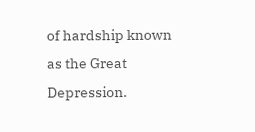of hardship known as the Great Depression.